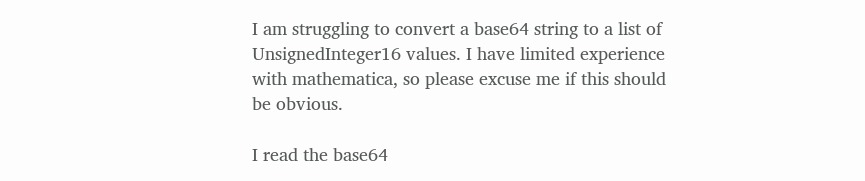I am struggling to convert a base64 string to a list of UnsignedInteger16 values. I have limited experience with mathematica, so please excuse me if this should be obvious.

I read the base64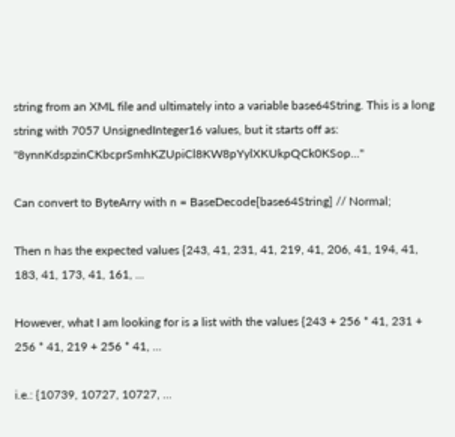string from an XML file and ultimately into a variable base64String. This is a long string with 7057 UnsignedInteger16 values, but it starts off as: "8ynnKdspzinCKbcprSmhKZUpiCl8KW8pYylXKUkpQCk0KSop..."

Can convert to ByteArry with n = BaseDecode[base64String] // Normal;

Then n has the expected values {243, 41, 231, 41, 219, 41, 206, 41, 194, 41, 183, 41, 173, 41, 161, ...

However, what I am looking for is a list with the values {243 + 256 * 41, 231 + 256 * 41, 219 + 256 * 41, ...

i.e.: {10739, 10727, 10727, ...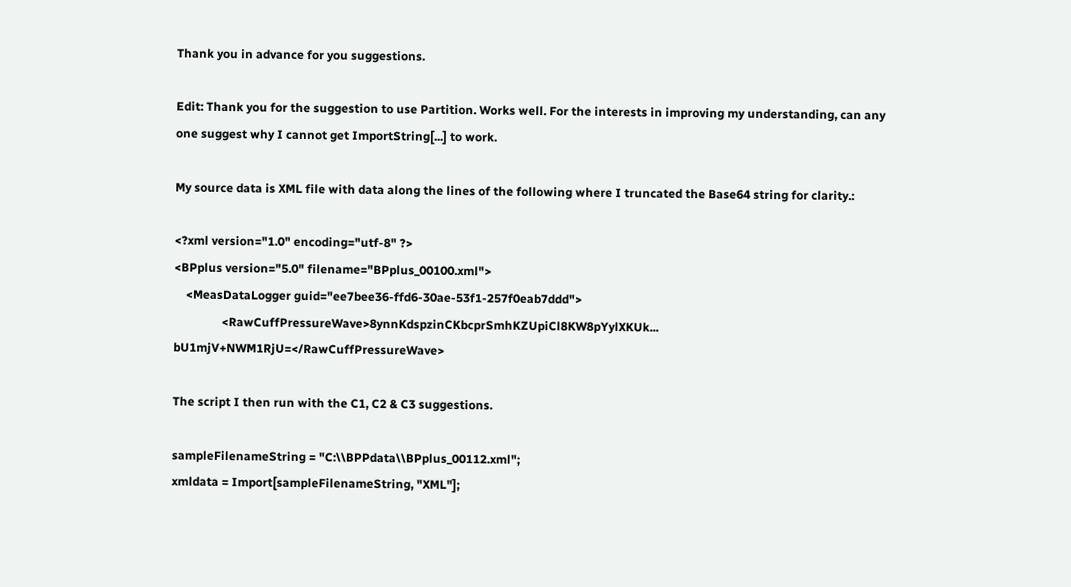Thank you in advance for you suggestions.

Edit: Thank you for the suggestion to use Partition. Works well. For the interests in improving my understanding, can any one suggest why I cannot get ImportString[...] to work.

My source data is XML file with data along the lines of the following where I truncated the Base64 string for clarity.:

<?xml version="1.0" encoding="utf-8" ?>
<BPplus version="5.0" filename="BPplus_00100.xml">
    <MeasDataLogger guid="ee7bee36-ffd6-30ae-53f1-257f0eab7ddd">
                <RawCuffPressureWave>8ynnKdspzinCKbcprSmhKZUpiCl8KW8pYylXKUk... bU1mjV+NWM1RjU=</RawCuffPressureWave>

The script I then run with the C1, C2 & C3 suggestions.

sampleFilenameString = "C:\\BPPdata\\BPplus_00112.xml";
xmldata = Import[sampleFilenameString, "XML"];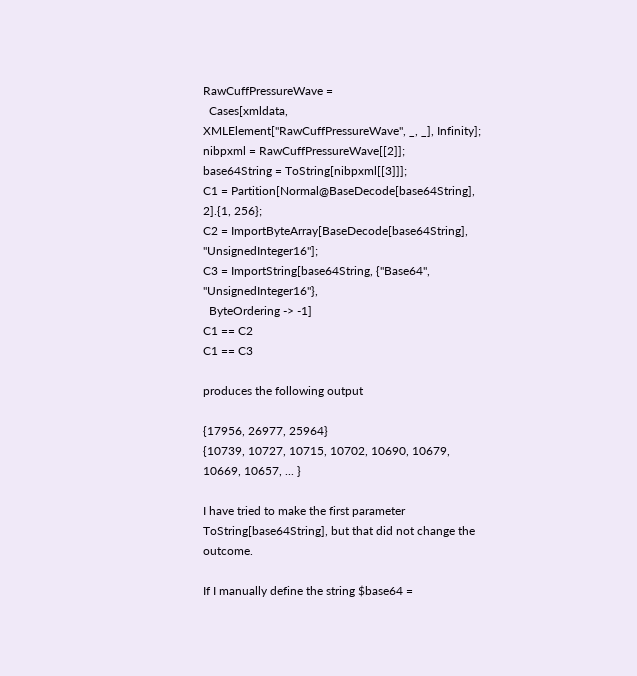RawCuffPressureWave =
  Cases[xmldata, XMLElement["RawCuffPressureWave", _, _], Infinity];
nibpxml = RawCuffPressureWave[[2]];
base64String = ToString[nibpxml[[3]]];
C1 = Partition[Normal@BaseDecode[base64String], 2].{1, 256};
C2 = ImportByteArray[BaseDecode[base64String], "UnsignedInteger16"];
C3 = ImportString[base64String, {"Base64", "UnsignedInteger16"},
  ByteOrdering -> -1]
C1 == C2
C1 == C3

produces the following output

{17956, 26977, 25964}
{10739, 10727, 10715, 10702, 10690, 10679, 10669, 10657, ... }

I have tried to make the first parameter ToString[base64String], but that did not change the outcome.

If I manually define the string $base64 =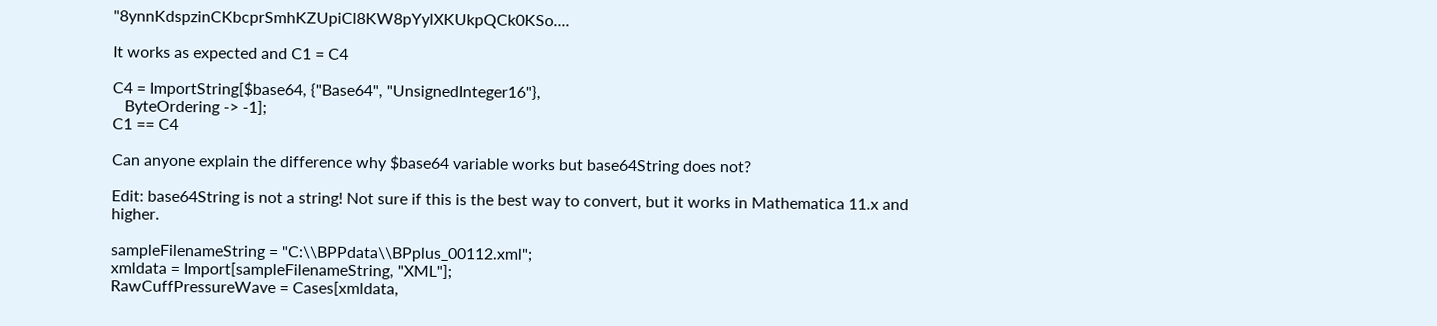"8ynnKdspzinCKbcprSmhKZUpiCl8KW8pYylXKUkpQCk0KSo....

It works as expected and C1 = C4

C4 = ImportString[$base64, {"Base64", "UnsignedInteger16"},
   ByteOrdering -> -1];
C1 == C4

Can anyone explain the difference why $base64 variable works but base64String does not?

Edit: base64String is not a string! Not sure if this is the best way to convert, but it works in Mathematica 11.x and higher.

sampleFilenameString = "C:\\BPPdata\\BPplus_00112.xml";
xmldata = Import[sampleFilenameString, "XML"];
RawCuffPressureWave = Cases[xmldata,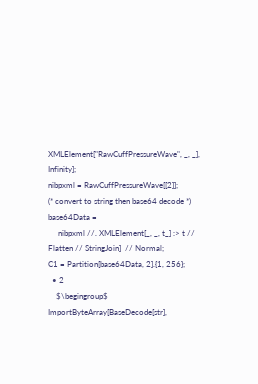XMLElement["RawCuffPressureWave", _, _], Infinity];
nibpxml = RawCuffPressureWave[[2]];
(* convert to string then base64 decode *)
base64Data =
     nibpxml //. XMLElement[_, _, t_] :> t // Flatten // StringJoin]  // Normal;
C1 = Partition[base64Data, 2].{1, 256};
  • 2
    $\begingroup$ ImportByteArray[BaseDecode[str],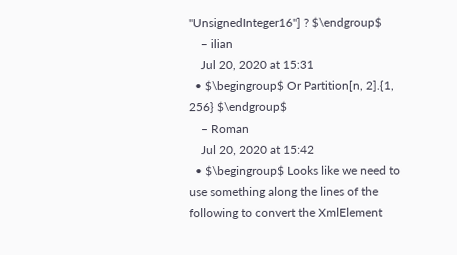"UnsignedInteger16"] ? $\endgroup$
    – ilian
    Jul 20, 2020 at 15:31
  • $\begingroup$ Or Partition[n, 2].{1, 256} $\endgroup$
    – Roman
    Jul 20, 2020 at 15:42
  • $\begingroup$ Looks like we need to use something along the lines of the following to convert the XmlElement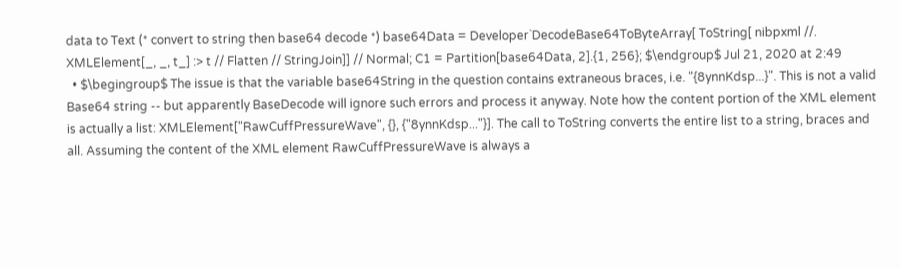data to Text (* convert to string then base64 decode *) base64Data = Developer`DecodeBase64ToByteArray[ ToString[ nibpxml //. XMLElement[_, _, t_] :> t // Flatten // StringJoin]] // Normal; C1 = Partition[base64Data, 2].{1, 256}; $\endgroup$ Jul 21, 2020 at 2:49
  • $\begingroup$ The issue is that the variable base64String in the question contains extraneous braces, i.e. "{8ynnKdsp...}". This is not a valid Base64 string -- but apparently BaseDecode will ignore such errors and process it anyway. Note how the content portion of the XML element is actually a list: XMLElement["RawCuffPressureWave", {}, {"8ynnKdsp..."}]. The call to ToString converts the entire list to a string, braces and all. Assuming the content of the XML element RawCuffPressureWave is always a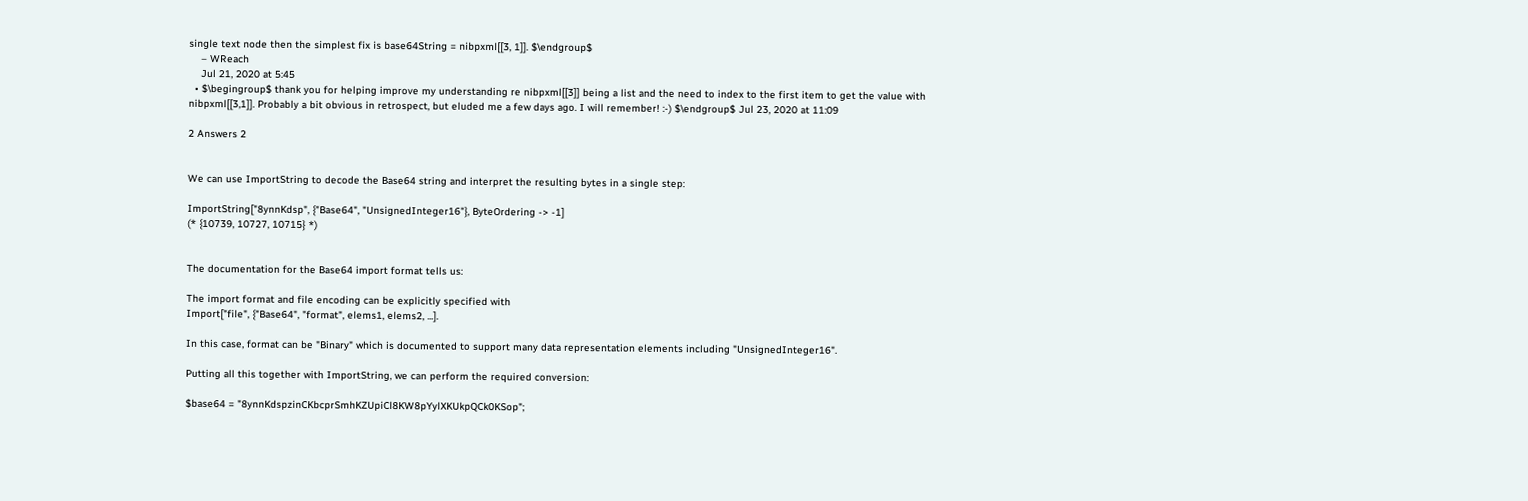single text node then the simplest fix is base64String = nibpxml[[3, 1]]. $\endgroup$
    – WReach
    Jul 21, 2020 at 5:45
  • $\begingroup$ thank you for helping improve my understanding re nibpxml[[3]] being a list and the need to index to the first item to get the value with nibpxml[[3,1]]. Probably a bit obvious in retrospect, but eluded me a few days ago. I will remember! :-) $\endgroup$ Jul 23, 2020 at 11:09

2 Answers 2


We can use ImportString to decode the Base64 string and interpret the resulting bytes in a single step:

ImportString["8ynnKdsp", {"Base64", "UnsignedInteger16"}, ByteOrdering -> -1]
(* {10739, 10727, 10715} *)


The documentation for the Base64 import format tells us:

The import format and file encoding can be explicitly specified with
Import["file", {"Base64", "format", elems1, elems2, ...].

In this case, format can be "Binary" which is documented to support many data representation elements including "UnsignedInteger16".

Putting all this together with ImportString, we can perform the required conversion:

$base64 = "8ynnKdspzinCKbcprSmhKZUpiCl8KW8pYylXKUkpQCk0KSop";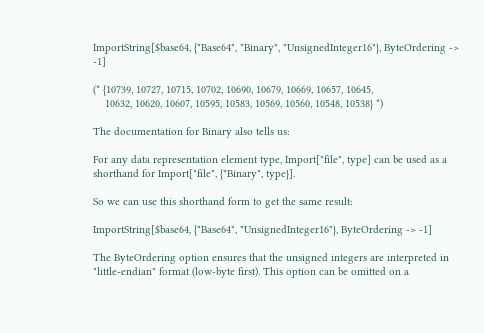ImportString[$base64, {"Base64", "Binary", "UnsignedInteger16"}, ByteOrdering -> -1]

(* {10739, 10727, 10715, 10702, 10690, 10679, 10669, 10657, 10645,
    10632, 10620, 10607, 10595, 10583, 10569, 10560, 10548, 10538} *)

The documentation for Binary also tells us:

For any data representation element type, Import["file", type] can be used as a shorthand for Import["file", {"Binary", type}].

So we can use this shorthand form to get the same result:

ImportString[$base64, {"Base64", "UnsignedInteger16"}, ByteOrdering -> -1]

The ByteOrdering option ensures that the unsigned integers are interpreted in "little-endian" format (low-byte first). This option can be omitted on a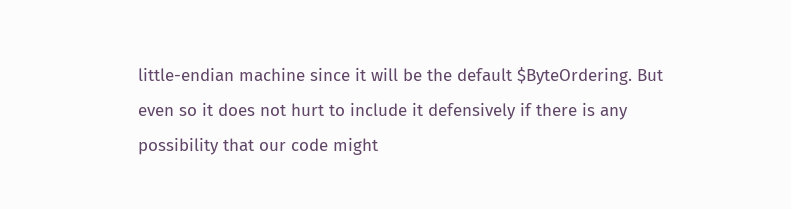little-endian machine since it will be the default $ByteOrdering. But even so it does not hurt to include it defensively if there is any possibility that our code might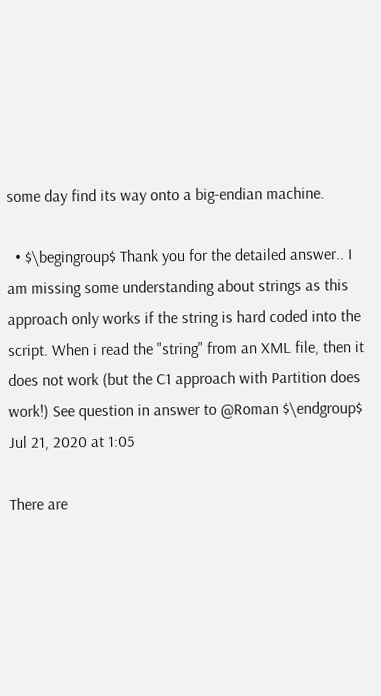some day find its way onto a big-endian machine.

  • $\begingroup$ Thank you for the detailed answer.. I am missing some understanding about strings as this approach only works if the string is hard coded into the script. When i read the "string" from an XML file, then it does not work (but the C1 approach with Partition does work!) See question in answer to @Roman $\endgroup$ Jul 21, 2020 at 1:05

There are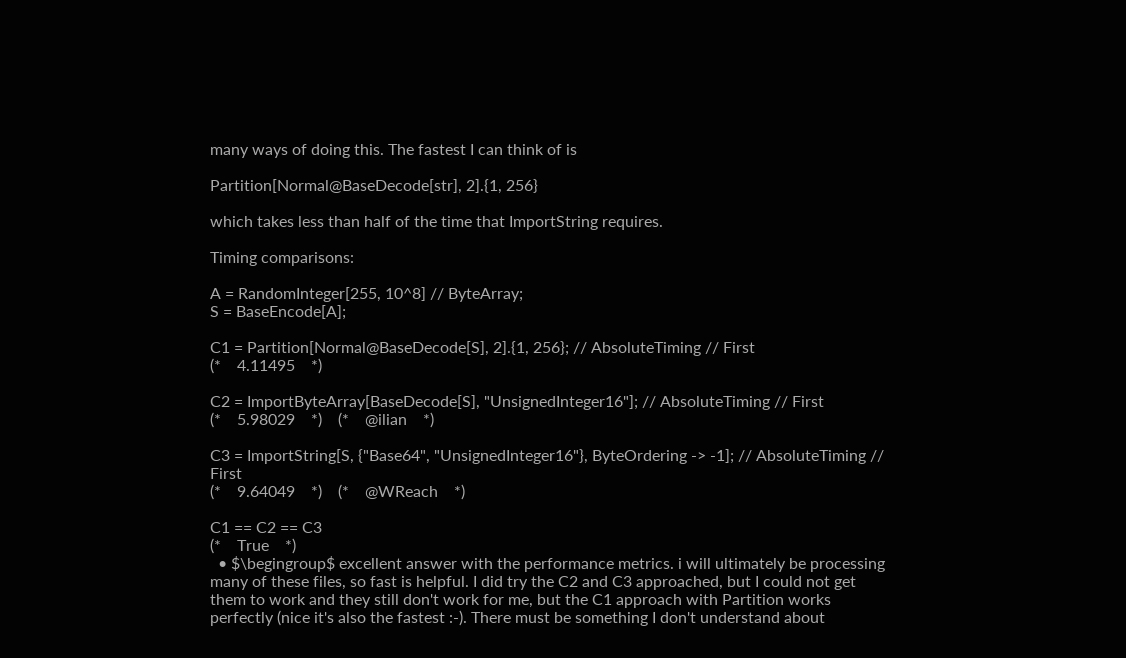many ways of doing this. The fastest I can think of is

Partition[Normal@BaseDecode[str], 2].{1, 256}

which takes less than half of the time that ImportString requires.

Timing comparisons:

A = RandomInteger[255, 10^8] // ByteArray;
S = BaseEncode[A];

C1 = Partition[Normal@BaseDecode[S], 2].{1, 256}; // AbsoluteTiming // First
(*    4.11495    *)

C2 = ImportByteArray[BaseDecode[S], "UnsignedInteger16"]; // AbsoluteTiming // First
(*    5.98029    *)    (*    @ilian    *)

C3 = ImportString[S, {"Base64", "UnsignedInteger16"}, ByteOrdering -> -1]; // AbsoluteTiming // First
(*    9.64049    *)    (*    @WReach    *)

C1 == C2 == C3
(*    True    *)
  • $\begingroup$ excellent answer with the performance metrics. i will ultimately be processing many of these files, so fast is helpful. I did try the C2 and C3 approached, but I could not get them to work and they still don't work for me, but the C1 approach with Partition works perfectly (nice it's also the fastest :-). There must be something I don't understand about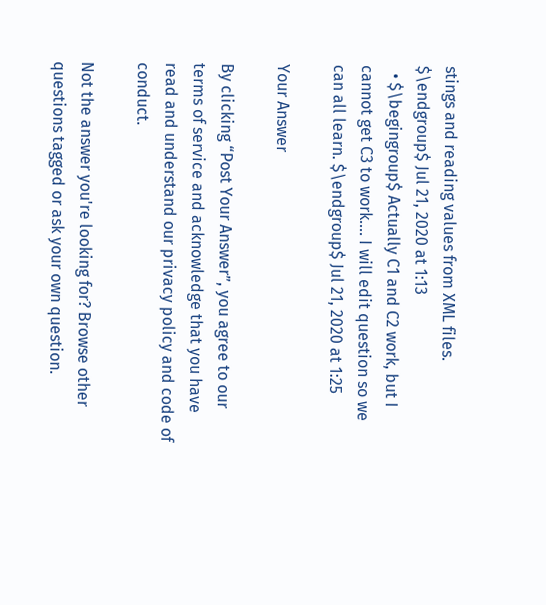stings and reading values from XML files. $\endgroup$ Jul 21, 2020 at 1:13
  • $\begingroup$ Actually C1 and C2 work, but I cannot get C3 to work.... I will edit question so we can all learn. $\endgroup$ Jul 21, 2020 at 1:25

Your Answer

By clicking “Post Your Answer”, you agree to our terms of service and acknowledge that you have read and understand our privacy policy and code of conduct.

Not the answer you're looking for? Browse other questions tagged or ask your own question.